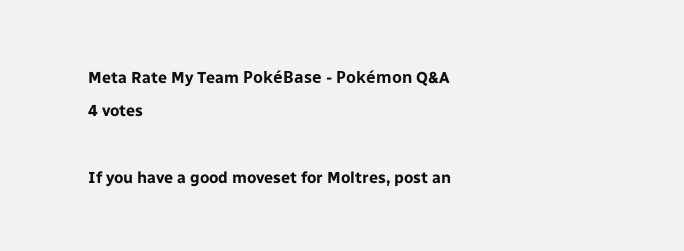Meta Rate My Team PokéBase - Pokémon Q&A
4 votes

If you have a good moveset for Moltres, post an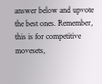answer below and upvote the best ones. Remember, this is for competitive movesets,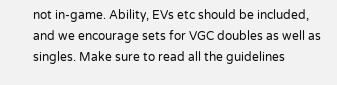not in-game. Ability, EVs etc should be included, and we encourage sets for VGC doubles as well as singles. Make sure to read all the guidelines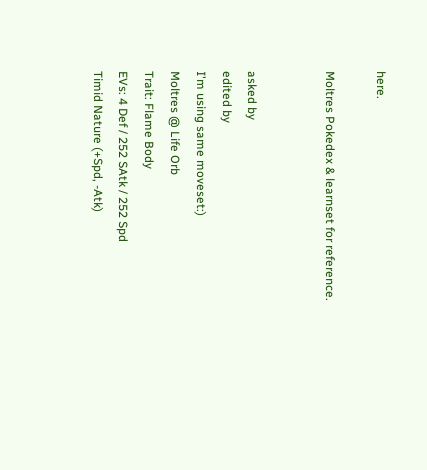here.

Moltres Pokedex & learnset for reference.


asked by
edited by
I'm using same moveset:)
Moltres @ Life Orb
Trait: Flame Body
EVs: 4 Def / 252 SAtk / 252 Spd
Timid Nature (+Spd, -Atk)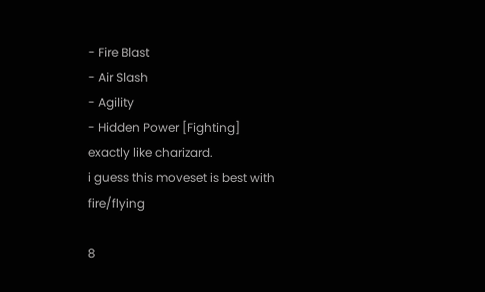- Fire Blast
- Air Slash
- Agility
- Hidden Power [Fighting]
exactly like charizard.
i guess this moveset is best with fire/flying

8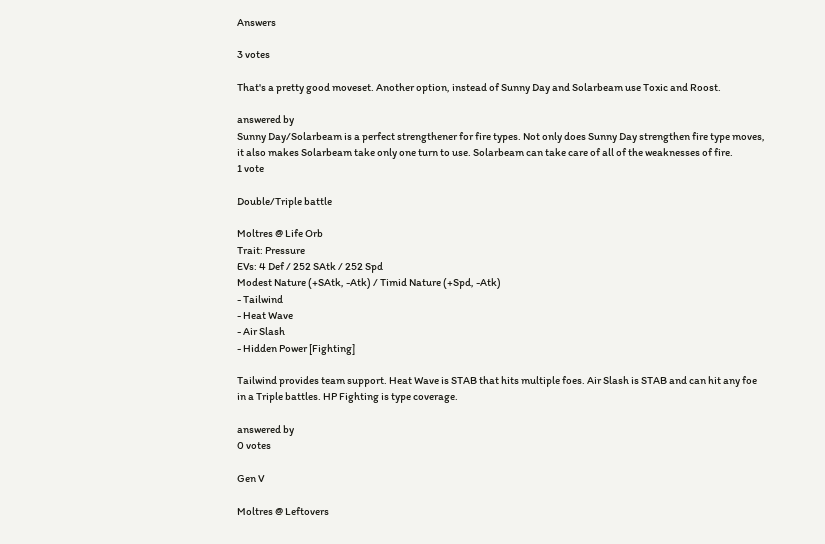Answers

3 votes

That's a pretty good moveset. Another option, instead of Sunny Day and Solarbeam use Toxic and Roost.

answered by
Sunny Day/Solarbeam is a perfect strengthener for fire types. Not only does Sunny Day strengthen fire type moves, it also makes Solarbeam take only one turn to use. Solarbeam can take care of all of the weaknesses of fire.
1 vote

Double/Triple battle

Moltres @ Life Orb
Trait: Pressure
EVs: 4 Def / 252 SAtk / 252 Spd
Modest Nature (+SAtk, -Atk) / Timid Nature (+Spd, -Atk)
- Tailwind
- Heat Wave
- Air Slash
- Hidden Power [Fighting]

Tailwind provides team support. Heat Wave is STAB that hits multiple foes. Air Slash is STAB and can hit any foe in a Triple battles. HP Fighting is type coverage.

answered by
0 votes

Gen V

Moltres @ Leftovers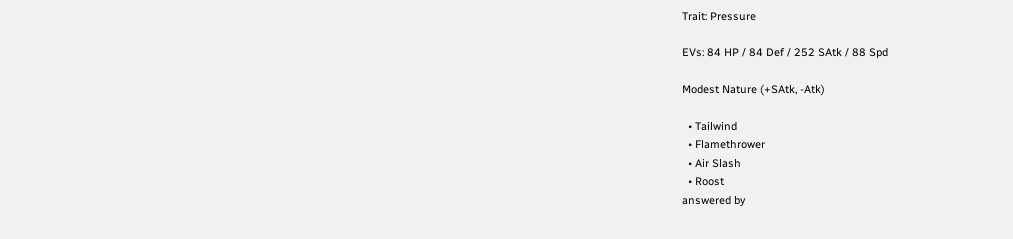Trait: Pressure

EVs: 84 HP / 84 Def / 252 SAtk / 88 Spd

Modest Nature (+SAtk, -Atk)

  • Tailwind
  • Flamethrower
  • Air Slash
  • Roost
answered by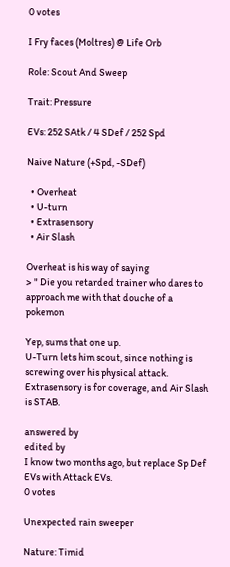0 votes

I Fry faces (Moltres) @ Life Orb

Role: Scout And Sweep

Trait: Pressure

EVs: 252 SAtk / 4 SDef / 252 Spd

Naive Nature (+Spd, -SDef)

  • Overheat
  • U-turn
  • Extrasensory
  • Air Slash

Overheat is his way of saying
> " Die you retarded trainer who dares to approach me with that douche of a pokemon

Yep, sums that one up.
U-Turn lets him scout, since nothing is screwing over his physical attack.
Extrasensory is for coverage, and Air Slash is STAB.

answered by
edited by
I know two months ago, but replace Sp Def EVs with Attack EVs.
0 votes

Unexpected rain sweeper

Nature: Timid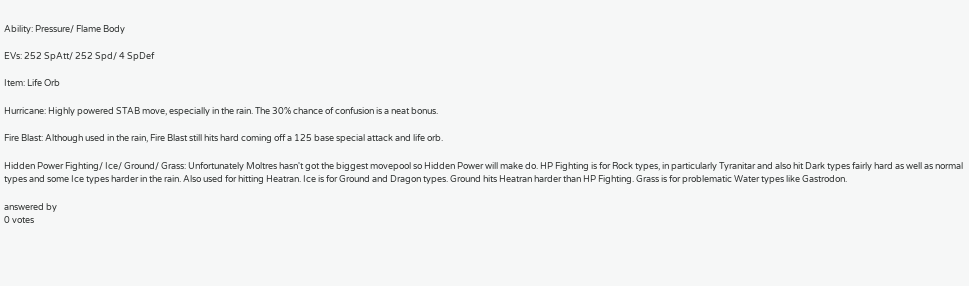Ability: Pressure/ Flame Body

EVs: 252 SpAtt/ 252 Spd/ 4 SpDef

Item: Life Orb

Hurricane: Highly powered STAB move, especially in the rain. The 30% chance of confusion is a neat bonus.

Fire Blast: Although used in the rain, Fire Blast still hits hard coming off a 125 base special attack and life orb.

Hidden Power Fighting/ Ice/ Ground/ Grass: Unfortunately Moltres hasn't got the biggest movepool so Hidden Power will make do. HP Fighting is for Rock types, in particularly Tyranitar and also hit Dark types fairly hard as well as normal types and some Ice types harder in the rain. Also used for hitting Heatran. Ice is for Ground and Dragon types. Ground hits Heatran harder than HP Fighting. Grass is for problematic Water types like Gastrodon.

answered by
0 votes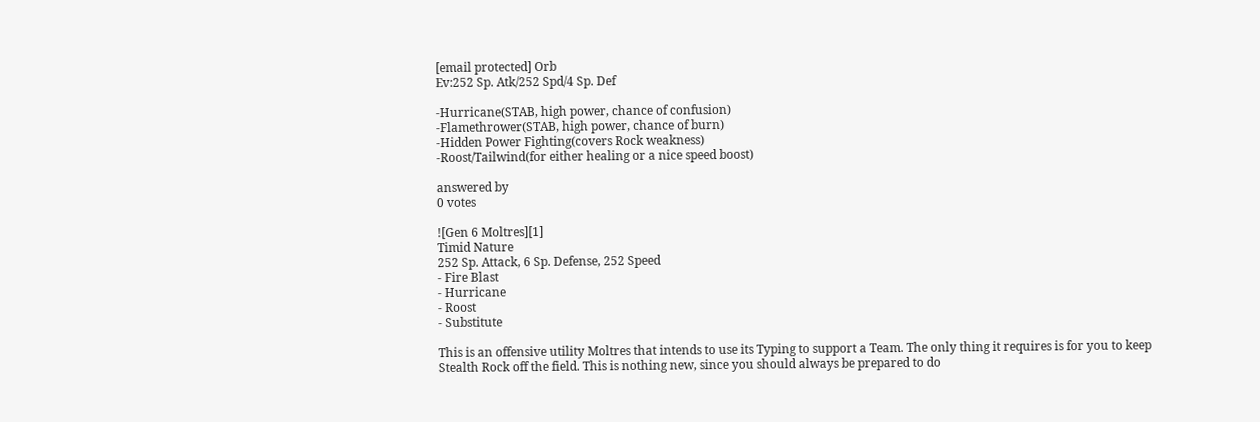[email protected] Orb
Ev:252 Sp. Atk/252 Spd/4 Sp. Def

-Hurricane(STAB, high power, chance of confusion)
-Flamethrower(STAB, high power, chance of burn)
-Hidden Power Fighting(covers Rock weakness)
-Roost/Tailwind(for either healing or a nice speed boost)

answered by
0 votes

![Gen 6 Moltres][1]
Timid Nature
252 Sp. Attack, 6 Sp. Defense, 252 Speed
- Fire Blast
- Hurricane
- Roost
- Substitute

This is an offensive utility Moltres that intends to use its Typing to support a Team. The only thing it requires is for you to keep Stealth Rock off the field. This is nothing new, since you should always be prepared to do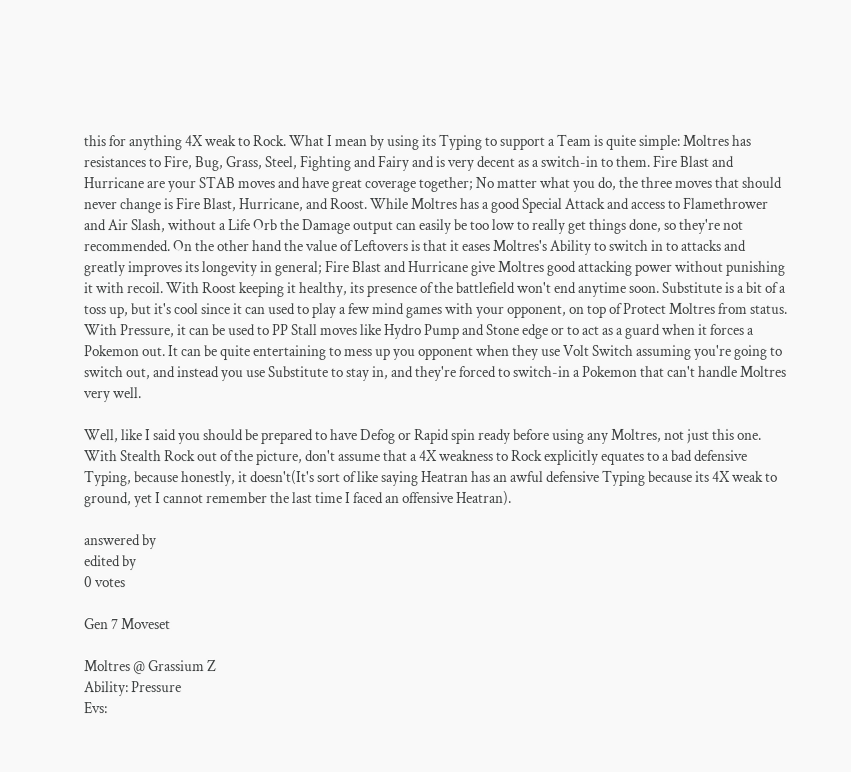this for anything 4X weak to Rock. What I mean by using its Typing to support a Team is quite simple: Moltres has resistances to Fire, Bug, Grass, Steel, Fighting and Fairy and is very decent as a switch-in to them. Fire Blast and Hurricane are your STAB moves and have great coverage together; No matter what you do, the three moves that should never change is Fire Blast, Hurricane, and Roost. While Moltres has a good Special Attack and access to Flamethrower and Air Slash, without a Life Orb the Damage output can easily be too low to really get things done, so they're not recommended. On the other hand the value of Leftovers is that it eases Moltres's Ability to switch in to attacks and greatly improves its longevity in general; Fire Blast and Hurricane give Moltres good attacking power without punishing it with recoil. With Roost keeping it healthy, its presence of the battlefield won't end anytime soon. Substitute is a bit of a toss up, but it's cool since it can used to play a few mind games with your opponent, on top of Protect Moltres from status. With Pressure, it can be used to PP Stall moves like Hydro Pump and Stone edge or to act as a guard when it forces a Pokemon out. It can be quite entertaining to mess up you opponent when they use Volt Switch assuming you're going to switch out, and instead you use Substitute to stay in, and they're forced to switch-in a Pokemon that can't handle Moltres very well.

Well, like I said you should be prepared to have Defog or Rapid spin ready before using any Moltres, not just this one. With Stealth Rock out of the picture, don't assume that a 4X weakness to Rock explicitly equates to a bad defensive Typing, because honestly, it doesn't(It's sort of like saying Heatran has an awful defensive Typing because its 4X weak to ground, yet I cannot remember the last time I faced an offensive Heatran).

answered by
edited by
0 votes

Gen 7 Moveset

Moltres @ Grassium Z
Ability: Pressure
Evs: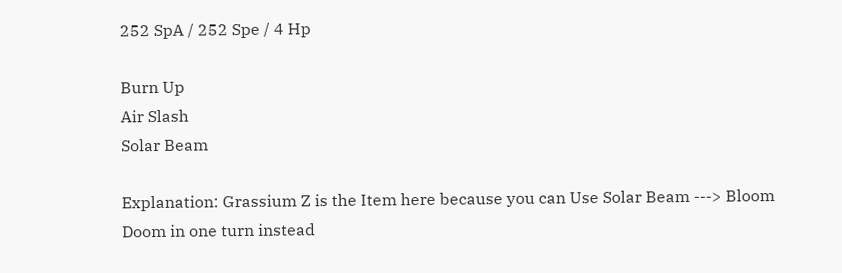252 SpA / 252 Spe / 4 Hp

Burn Up
Air Slash
Solar Beam

Explanation: Grassium Z is the Item here because you can Use Solar Beam ---> Bloom Doom in one turn instead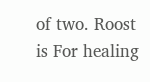of two. Roost is For healing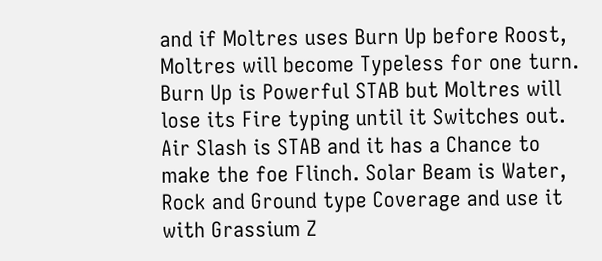and if Moltres uses Burn Up before Roost, Moltres will become Typeless for one turn. Burn Up is Powerful STAB but Moltres will lose its Fire typing until it Switches out. Air Slash is STAB and it has a Chance to make the foe Flinch. Solar Beam is Water, Rock and Ground type Coverage and use it with Grassium Z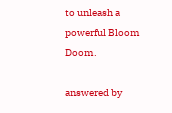to unleash a powerful Bloom Doom.

answered by